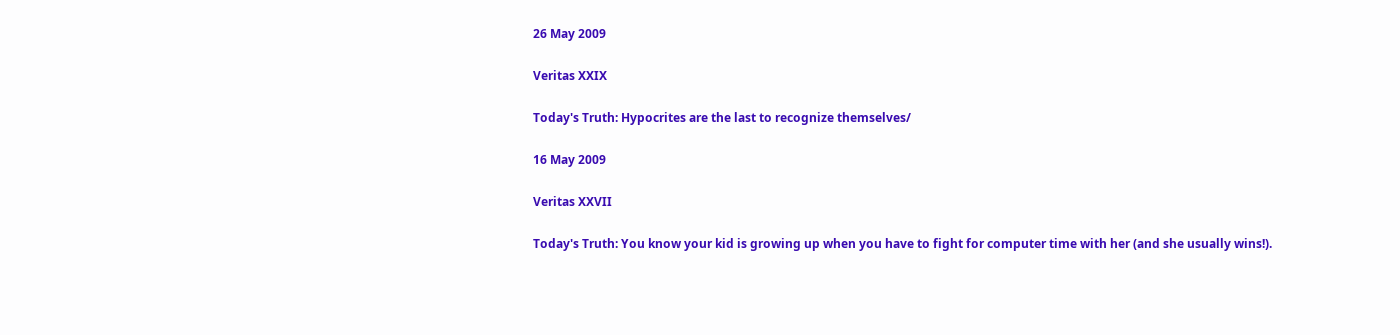26 May 2009

Veritas XXIX

Today's Truth: Hypocrites are the last to recognize themselves/

16 May 2009

Veritas XXVII

Today's Truth: You know your kid is growing up when you have to fight for computer time with her (and she usually wins!).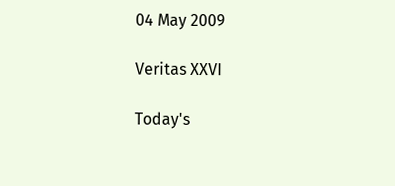04 May 2009

Veritas XXVI

Today's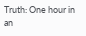Truth: One hour in an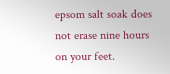epsom salt soak does not erase nine hours on your feet.